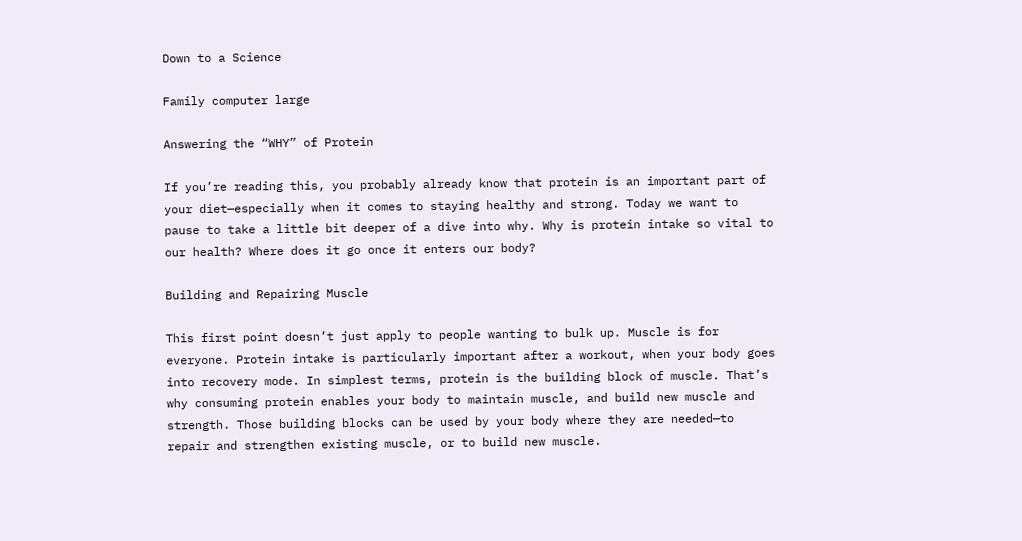Down to a Science

Family computer large

Answering the “WHY” of Protein

If you’re reading this, you probably already know that protein is an important part of your diet—especially when it comes to staying healthy and strong. Today we want to pause to take a little bit deeper of a dive into why. Why is protein intake so vital to our health? Where does it go once it enters our body?

Building and Repairing Muscle

This first point doesn’t just apply to people wanting to bulk up. Muscle is for everyone. Protein intake is particularly important after a workout, when your body goes into recovery mode. In simplest terms, protein is the building block of muscle. That’s why consuming protein enables your body to maintain muscle, and build new muscle and strength. Those building blocks can be used by your body where they are needed—to repair and strengthen existing muscle, or to build new muscle.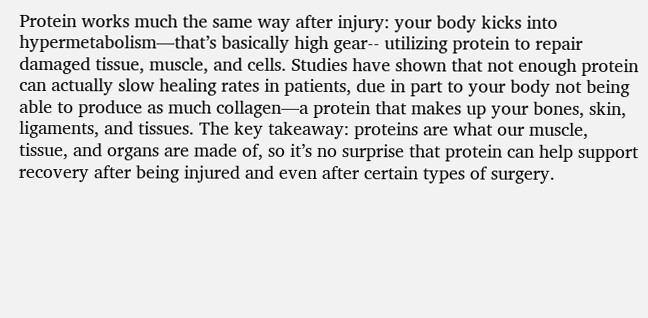Protein works much the same way after injury: your body kicks into hypermetabolism—that’s basically high gear-- utilizing protein to repair damaged tissue, muscle, and cells. Studies have shown that not enough protein can actually slow healing rates in patients, due in part to your body not being able to produce as much collagen—a protein that makes up your bones, skin, ligaments, and tissues. The key takeaway: proteins are what our muscle, tissue, and organs are made of, so it’s no surprise that protein can help support recovery after being injured and even after certain types of surgery.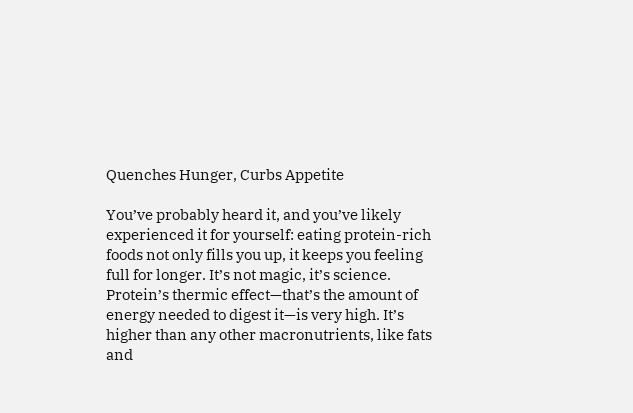Quenches Hunger, Curbs Appetite

You’ve probably heard it, and you’ve likely experienced it for yourself: eating protein-rich foods not only fills you up, it keeps you feeling full for longer. It’s not magic, it’s science. Protein’s thermic effect—that’s the amount of energy needed to digest it—is very high. It’s higher than any other macronutrients, like fats and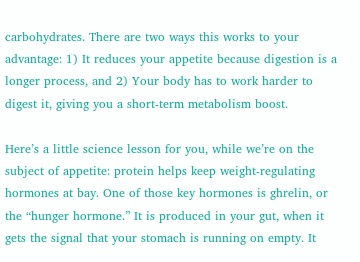carbohydrates. There are two ways this works to your advantage: 1) It reduces your appetite because digestion is a longer process, and 2) Your body has to work harder to digest it, giving you a short-term metabolism boost.

Here’s a little science lesson for you, while we’re on the subject of appetite: protein helps keep weight-regulating hormones at bay. One of those key hormones is ghrelin, or the “hunger hormone.” It is produced in your gut, when it gets the signal that your stomach is running on empty. It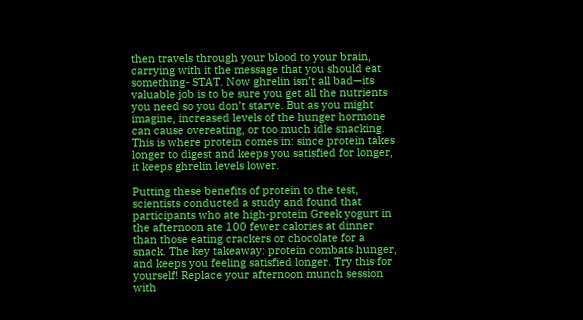then travels through your blood to your brain, carrying with it the message that you should eat something- STAT. Now ghrelin isn’t all bad—its valuable job is to be sure you get all the nutrients you need so you don’t starve. But as you might imagine, increased levels of the hunger hormone can cause overeating, or too much idle snacking. This is where protein comes in: since protein takes longer to digest and keeps you satisfied for longer, it keeps ghrelin levels lower.

Putting these benefits of protein to the test, scientists conducted a study and found that participants who ate high-protein Greek yogurt in the afternoon ate 100 fewer calories at dinner than those eating crackers or chocolate for a snack. The key takeaway: protein combats hunger, and keeps you feeling satisfied longer. Try this for yourself! Replace your afternoon munch session with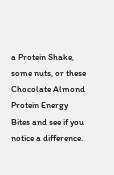a Protein Shake, some nuts, or these Chocolate Almond Protein Energy Bites and see if you notice a difference.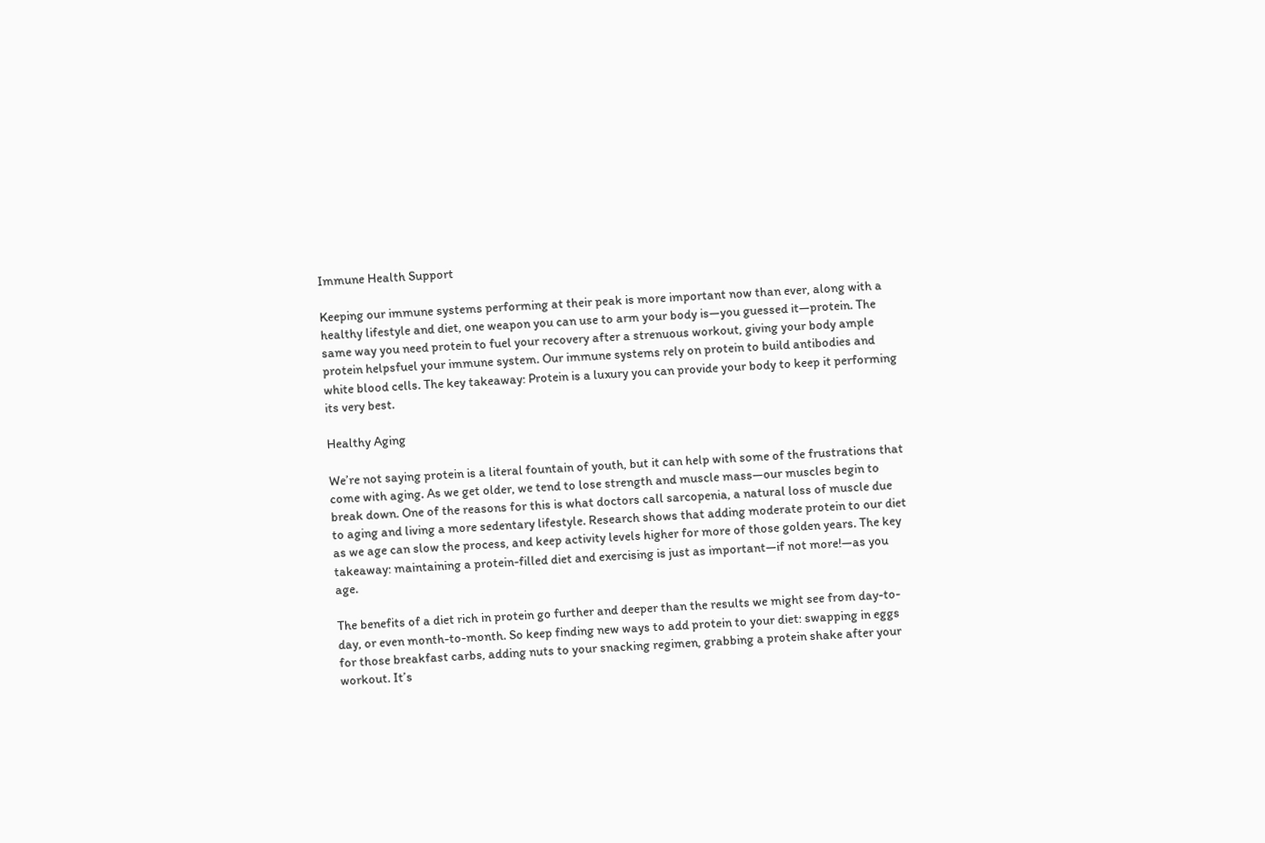Immune Health Support

Keeping our immune systems performing at their peak is more important now than ever, along with a healthy lifestyle and diet, one weapon you can use to arm your body is—you guessed it—protein. The same way you need protein to fuel your recovery after a strenuous workout, giving your body ample protein helpsfuel your immune system. Our immune systems rely on protein to build antibodies and white blood cells. The key takeaway: Protein is a luxury you can provide your body to keep it performing its very best.

Healthy Aging

We’re not saying protein is a literal fountain of youth, but it can help with some of the frustrations that come with aging. As we get older, we tend to lose strength and muscle mass—our muscles begin to break down. One of the reasons for this is what doctors call sarcopenia, a natural loss of muscle due to aging and living a more sedentary lifestyle. Research shows that adding moderate protein to our diet as we age can slow the process, and keep activity levels higher for more of those golden years. The key takeaway: maintaining a protein-filled diet and exercising is just as important—if not more!—as you age.

The benefits of a diet rich in protein go further and deeper than the results we might see from day-to-day, or even month-to-month. So keep finding new ways to add protein to your diet: swapping in eggs for those breakfast carbs, adding nuts to your snacking regimen, grabbing a protein shake after your workout. It’s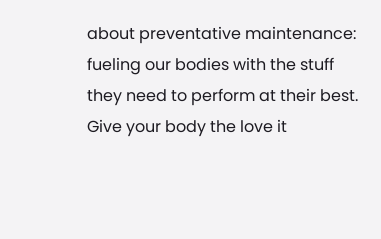about preventative maintenance: fueling our bodies with the stuff they need to perform at their best. Give your body the love it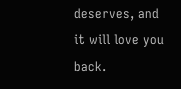deserves, and it will love you back.